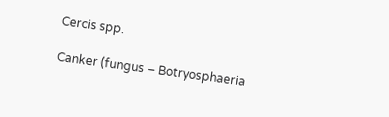Cercis spp.

Canker (fungus – Botryosphaeria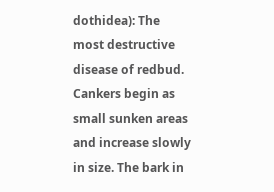dothidea): The most destructive disease of redbud. Cankers begin as small sunken areas and increase slowly in size. The bark in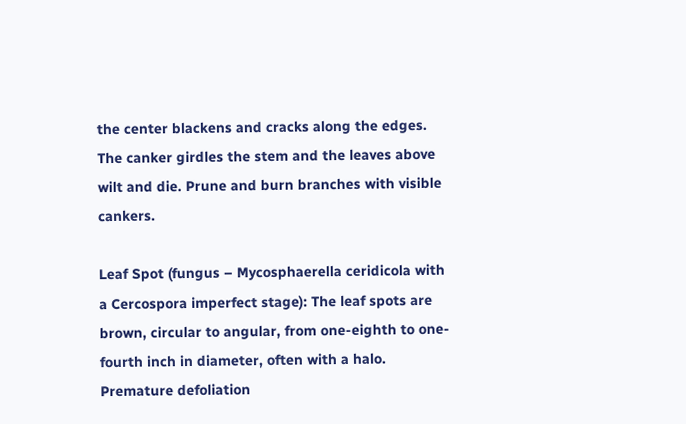the center blackens and cracks along the edges. The canker girdles the stem and the leaves above wilt and die. Prune and burn branches with visible cankers.

Leaf Spot (fungus – Mycosphaerella ceridicola with a Cercospora imperfect stage): The leaf spots are brown, circular to angular, from one-eighth to one-fourth inch in diameter, often with a halo. Premature defoliation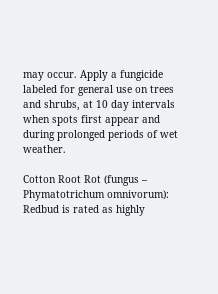may occur. Apply a fungicide labeled for general use on trees and shrubs, at 10 day intervals when spots first appear and during prolonged periods of wet weather.

Cotton Root Rot (fungus – Phymatotrichum omnivorum): Redbud is rated as highly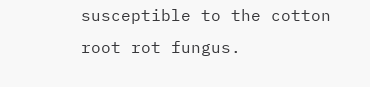susceptible to the cotton root rot fungus.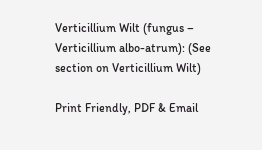Verticillium Wilt (fungus – Verticillium albo-atrum): (See section on Verticillium Wilt)

Print Friendly, PDF & Email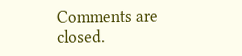Comments are closed.